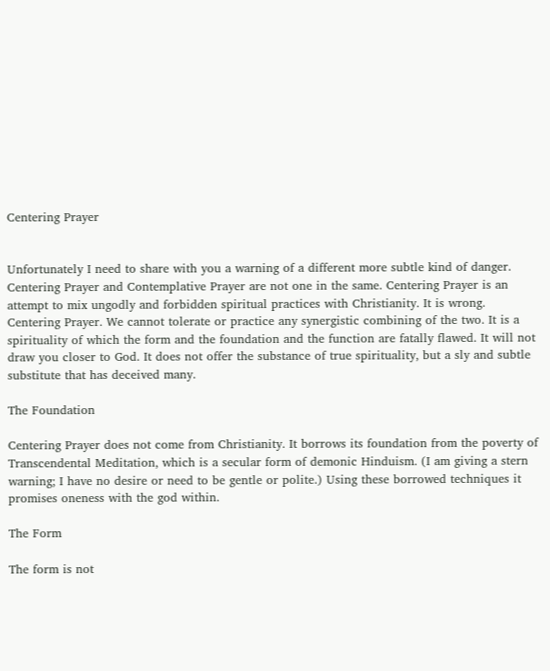Centering Prayer


Unfortunately I need to share with you a warning of a different more subtle kind of danger. Centering Prayer and Contemplative Prayer are not one in the same. Centering Prayer is an attempt to mix ungodly and forbidden spiritual practices with Christianity. It is wrong. Centering Prayer. We cannot tolerate or practice any synergistic combining of the two. It is a spirituality of which the form and the foundation and the function are fatally flawed. It will not draw you closer to God. It does not offer the substance of true spirituality, but a sly and subtle substitute that has deceived many.

The Foundation

Centering Prayer does not come from Christianity. It borrows its foundation from the poverty of Transcendental Meditation, which is a secular form of demonic Hinduism. (I am giving a stern warning; I have no desire or need to be gentle or polite.) Using these borrowed techniques it promises oneness with the god within.

The Form

The form is not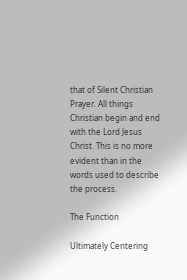that of Silent Christian Prayer. All things Christian begin and end with the Lord Jesus Christ. This is no more evident than in the words used to describe the process.

The Function

Ultimately Centering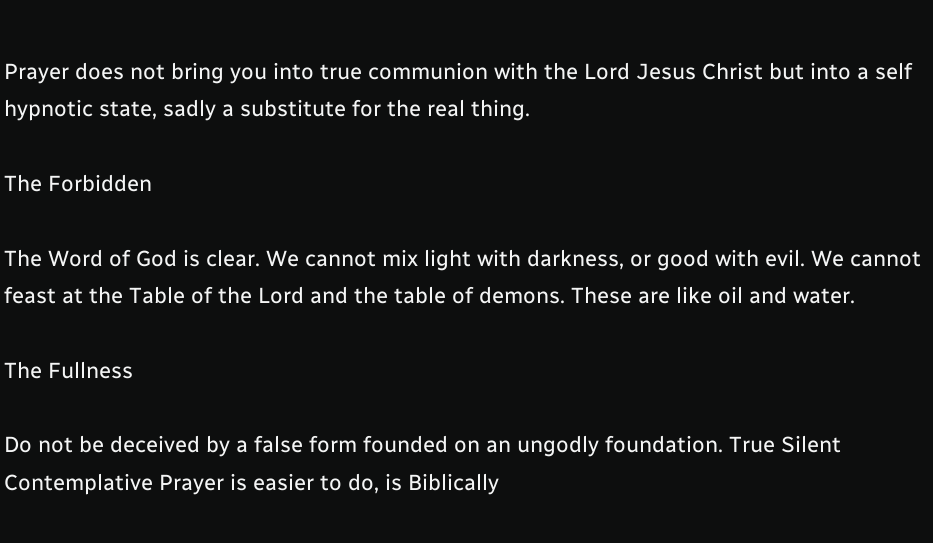Prayer does not bring you into true communion with the Lord Jesus Christ but into a self hypnotic state, sadly a substitute for the real thing.

The Forbidden

The Word of God is clear. We cannot mix light with darkness, or good with evil. We cannot feast at the Table of the Lord and the table of demons. These are like oil and water.

The Fullness

Do not be deceived by a false form founded on an ungodly foundation. True Silent Contemplative Prayer is easier to do, is Biblically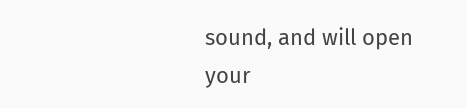sound, and will open your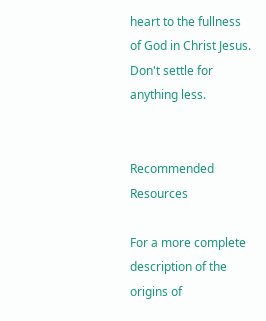heart to the fullness of God in Christ Jesus. Don't settle for anything less.


Recommended Resources

For a more complete description of the origins of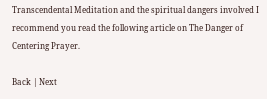Transcendental Meditation and the spiritual dangers involved I recommend you read the following article on The Danger of Centering Prayer.

Back | Next